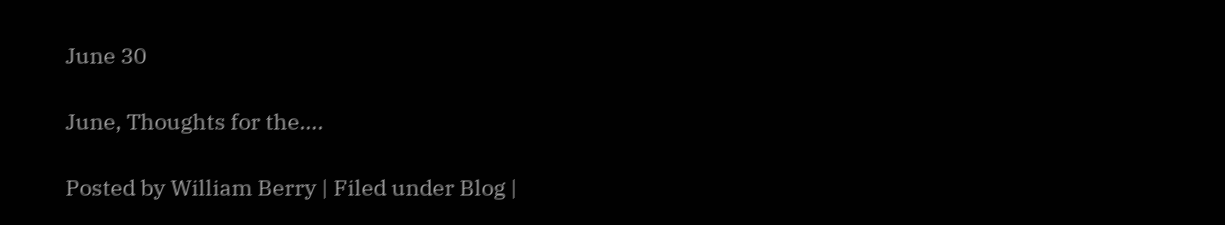June 30

June, Thoughts for the….

Posted by William Berry | Filed under Blog |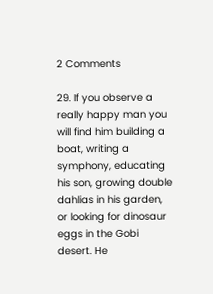2 Comments

29. If you observe a really happy man you will find him building a boat, writing a symphony, educating his son, growing double dahlias in his garden, or looking for dinosaur eggs in the Gobi desert. He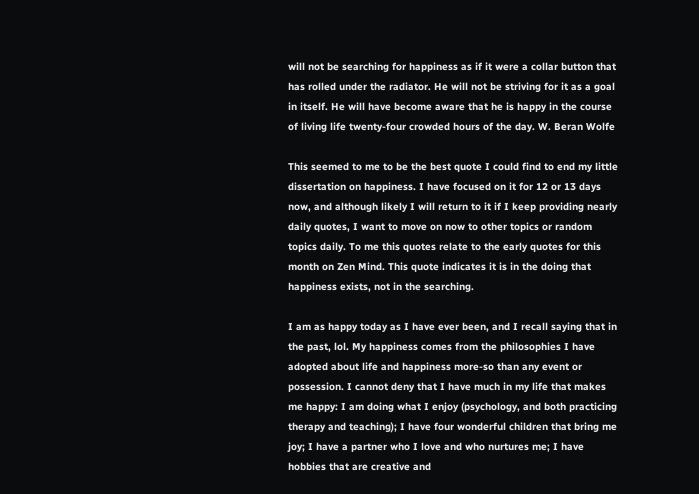will not be searching for happiness as if it were a collar button that has rolled under the radiator. He will not be striving for it as a goal in itself. He will have become aware that he is happy in the course of living life twenty-four crowded hours of the day. W. Beran Wolfe

This seemed to me to be the best quote I could find to end my little dissertation on happiness. I have focused on it for 12 or 13 days now, and although likely I will return to it if I keep providing nearly daily quotes, I want to move on now to other topics or random topics daily. To me this quotes relate to the early quotes for this month on Zen Mind. This quote indicates it is in the doing that happiness exists, not in the searching.

I am as happy today as I have ever been, and I recall saying that in the past, lol. My happiness comes from the philosophies I have adopted about life and happiness more-so than any event or possession. I cannot deny that I have much in my life that makes me happy: I am doing what I enjoy (psychology, and both practicing therapy and teaching); I have four wonderful children that bring me joy; I have a partner who I love and who nurtures me; I have hobbies that are creative and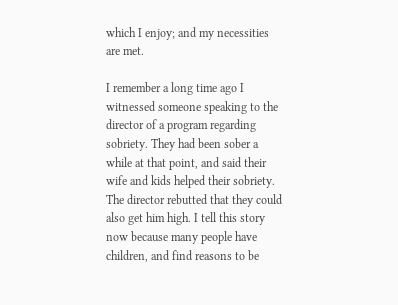which I enjoy; and my necessities are met.

I remember a long time ago I witnessed someone speaking to the director of a program regarding sobriety. They had been sober a while at that point, and said their wife and kids helped their sobriety. The director rebutted that they could also get him high. I tell this story now because many people have children, and find reasons to be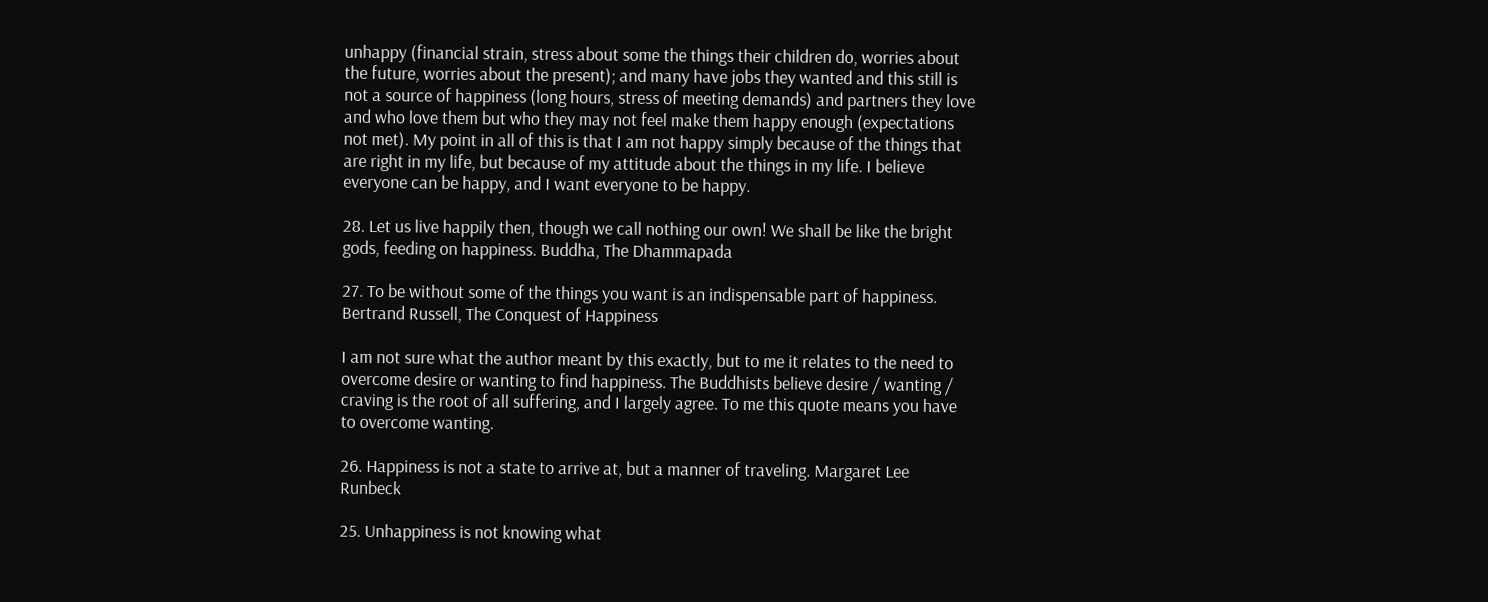unhappy (financial strain, stress about some the things their children do, worries about the future, worries about the present); and many have jobs they wanted and this still is not a source of happiness (long hours, stress of meeting demands) and partners they love and who love them but who they may not feel make them happy enough (expectations not met). My point in all of this is that I am not happy simply because of the things that are right in my life, but because of my attitude about the things in my life. I believe everyone can be happy, and I want everyone to be happy.

28. Let us live happily then, though we call nothing our own! We shall be like the bright gods, feeding on happiness. Buddha, The Dhammapada

27. To be without some of the things you want is an indispensable part of happiness. Bertrand Russell, The Conquest of Happiness

I am not sure what the author meant by this exactly, but to me it relates to the need to overcome desire or wanting to find happiness. The Buddhists believe desire / wanting / craving is the root of all suffering, and I largely agree. To me this quote means you have to overcome wanting.

26. Happiness is not a state to arrive at, but a manner of traveling. Margaret Lee Runbeck

25. Unhappiness is not knowing what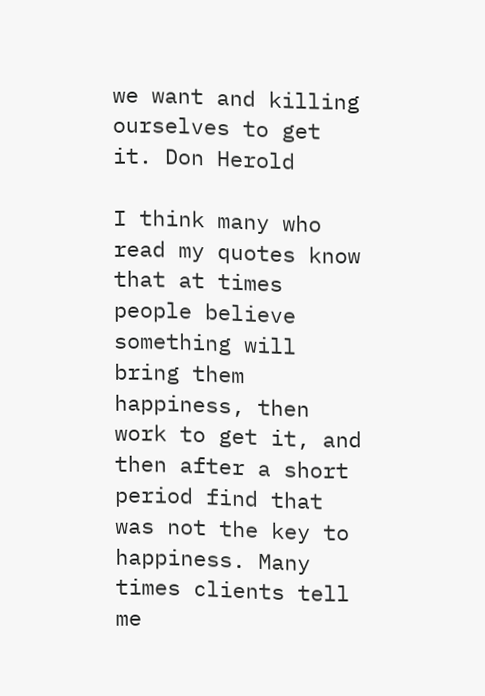we want and killing ourselves to get it. Don Herold

I think many who read my quotes know that at times people believe something will bring them happiness, then work to get it, and then after a short period find that was not the key to happiness. Many times clients tell me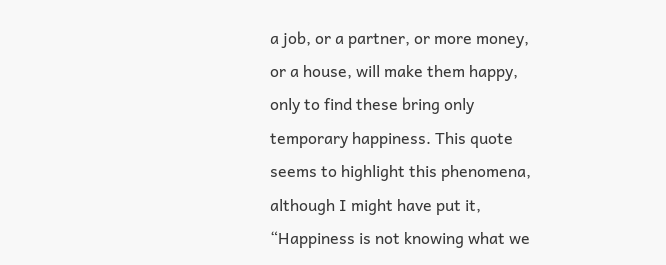a job, or a partner, or more money, or a house, will make them happy, only to find these bring only temporary happiness. This quote seems to highlight this phenomena, although I might have put it, “Happiness is not knowing what we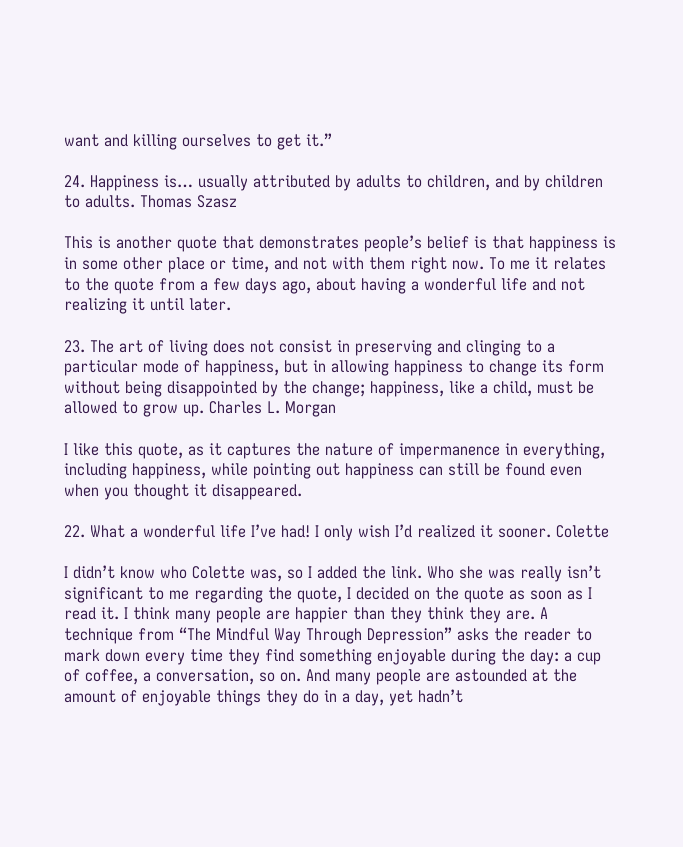want and killing ourselves to get it.”

24. Happiness is… usually attributed by adults to children, and by children to adults. Thomas Szasz

This is another quote that demonstrates people’s belief is that happiness is in some other place or time, and not with them right now. To me it relates to the quote from a few days ago, about having a wonderful life and not realizing it until later.

23. The art of living does not consist in preserving and clinging to a particular mode of happiness, but in allowing happiness to change its form without being disappointed by the change; happiness, like a child, must be allowed to grow up. Charles L. Morgan

I like this quote, as it captures the nature of impermanence in everything, including happiness, while pointing out happiness can still be found even when you thought it disappeared.

22. What a wonderful life I’ve had! I only wish I’d realized it sooner. Colette

I didn’t know who Colette was, so I added the link. Who she was really isn’t significant to me regarding the quote, I decided on the quote as soon as I read it. I think many people are happier than they think they are. A technique from “The Mindful Way Through Depression” asks the reader to mark down every time they find something enjoyable during the day: a cup of coffee, a conversation, so on. And many people are astounded at the amount of enjoyable things they do in a day, yet hadn’t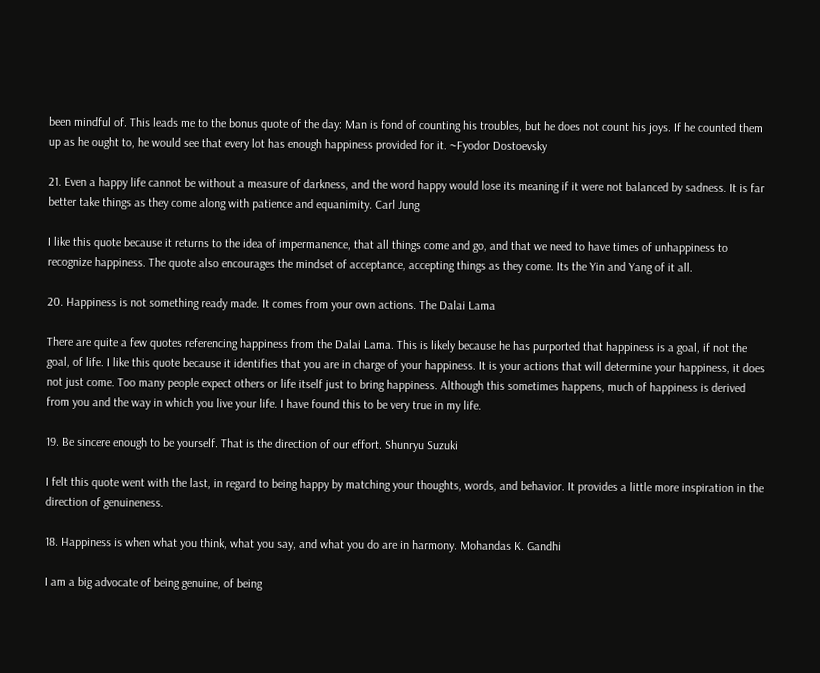been mindful of. This leads me to the bonus quote of the day: Man is fond of counting his troubles, but he does not count his joys. If he counted them up as he ought to, he would see that every lot has enough happiness provided for it. ~Fyodor Dostoevsky

21. Even a happy life cannot be without a measure of darkness, and the word happy would lose its meaning if it were not balanced by sadness. It is far better take things as they come along with patience and equanimity. Carl Jung

I like this quote because it returns to the idea of impermanence, that all things come and go, and that we need to have times of unhappiness to recognize happiness. The quote also encourages the mindset of acceptance, accepting things as they come. Its the Yin and Yang of it all.

20. Happiness is not something ready made. It comes from your own actions. The Dalai Lama

There are quite a few quotes referencing happiness from the Dalai Lama. This is likely because he has purported that happiness is a goal, if not the goal, of life. I like this quote because it identifies that you are in charge of your happiness. It is your actions that will determine your happiness, it does not just come. Too many people expect others or life itself just to bring happiness. Although this sometimes happens, much of happiness is derived from you and the way in which you live your life. I have found this to be very true in my life.

19. Be sincere enough to be yourself. That is the direction of our effort. Shunryu Suzuki

I felt this quote went with the last, in regard to being happy by matching your thoughts, words, and behavior. It provides a little more inspiration in the direction of genuineness.

18. Happiness is when what you think, what you say, and what you do are in harmony. Mohandas K. Gandhi

I am a big advocate of being genuine, of being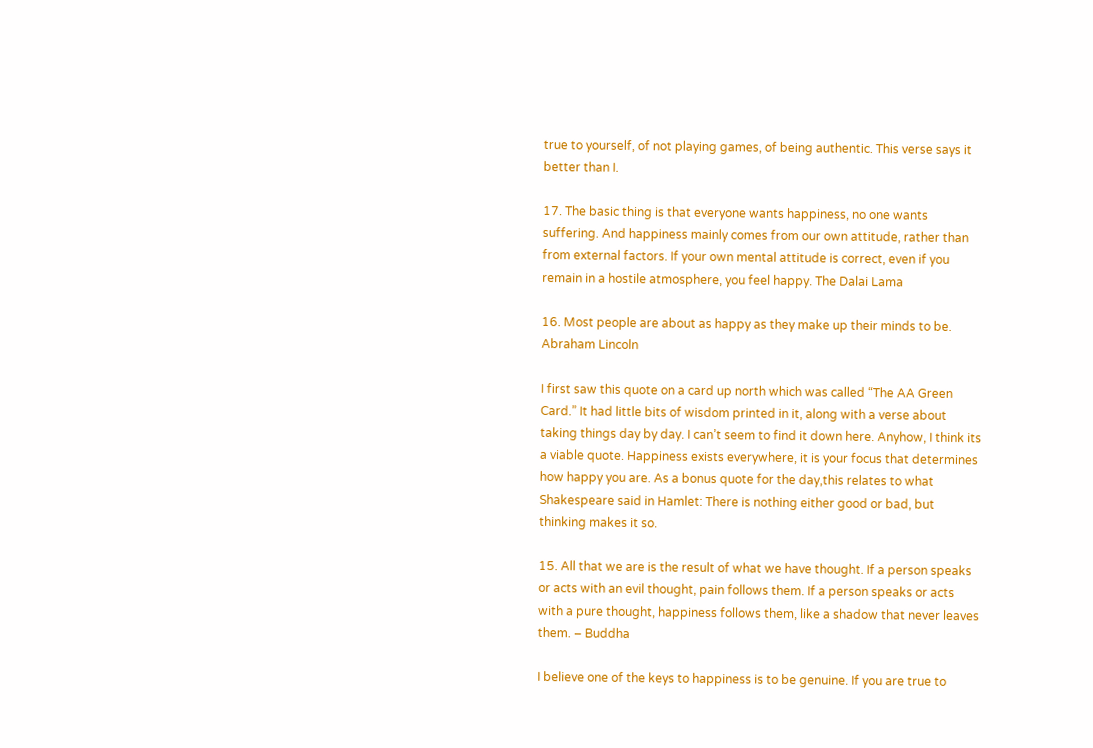true to yourself, of not playing games, of being authentic. This verse says it better than I.

17. The basic thing is that everyone wants happiness, no one wants suffering. And happiness mainly comes from our own attitude, rather than from external factors. If your own mental attitude is correct, even if you remain in a hostile atmosphere, you feel happy. The Dalai Lama

16. Most people are about as happy as they make up their minds to be. Abraham Lincoln

I first saw this quote on a card up north which was called “The AA Green Card.” It had little bits of wisdom printed in it, along with a verse about taking things day by day. I can’t seem to find it down here. Anyhow, I think its a viable quote. Happiness exists everywhere, it is your focus that determines how happy you are. As a bonus quote for the day,this relates to what Shakespeare said in Hamlet: There is nothing either good or bad, but thinking makes it so.

15. All that we are is the result of what we have thought. If a person speaks or acts with an evil thought, pain follows them. If a person speaks or acts with a pure thought, happiness follows them, like a shadow that never leaves them. – Buddha

I believe one of the keys to happiness is to be genuine. If you are true to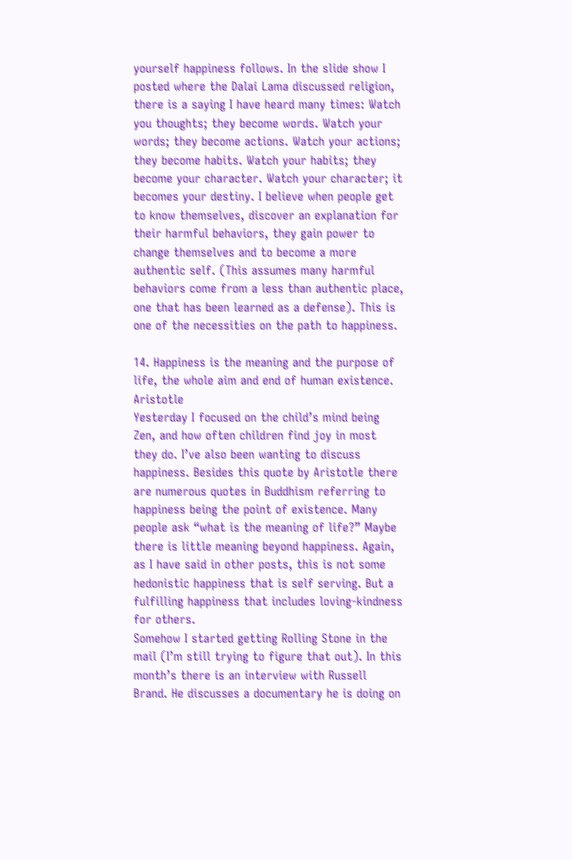yourself happiness follows. In the slide show I posted where the Dalai Lama discussed religion, there is a saying I have heard many times: Watch you thoughts; they become words. Watch your words; they become actions. Watch your actions; they become habits. Watch your habits; they become your character. Watch your character; it becomes your destiny. I believe when people get to know themselves, discover an explanation for their harmful behaviors, they gain power to change themselves and to become a more authentic self. (This assumes many harmful behaviors come from a less than authentic place, one that has been learned as a defense). This is one of the necessities on the path to happiness.

14. Happiness is the meaning and the purpose of life, the whole aim and end of human existence. Aristotle
Yesterday I focused on the child’s mind being Zen, and how often children find joy in most they do. I’ve also been wanting to discuss happiness. Besides this quote by Aristotle there are numerous quotes in Buddhism referring to happiness being the point of existence. Many people ask “what is the meaning of life?” Maybe there is little meaning beyond happiness. Again, as I have said in other posts, this is not some hedonistic happiness that is self serving. But a fulfilling happiness that includes loving-kindness for others.
Somehow I started getting Rolling Stone in the mail (I’m still trying to figure that out). In this month’s there is an interview with Russell Brand. He discusses a documentary he is doing on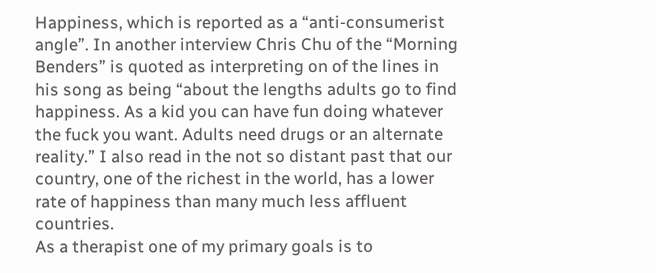Happiness, which is reported as a “anti-consumerist angle”. In another interview Chris Chu of the “Morning Benders” is quoted as interpreting on of the lines in his song as being “about the lengths adults go to find happiness. As a kid you can have fun doing whatever the fuck you want. Adults need drugs or an alternate reality.” I also read in the not so distant past that our country, one of the richest in the world, has a lower rate of happiness than many much less affluent countries.
As a therapist one of my primary goals is to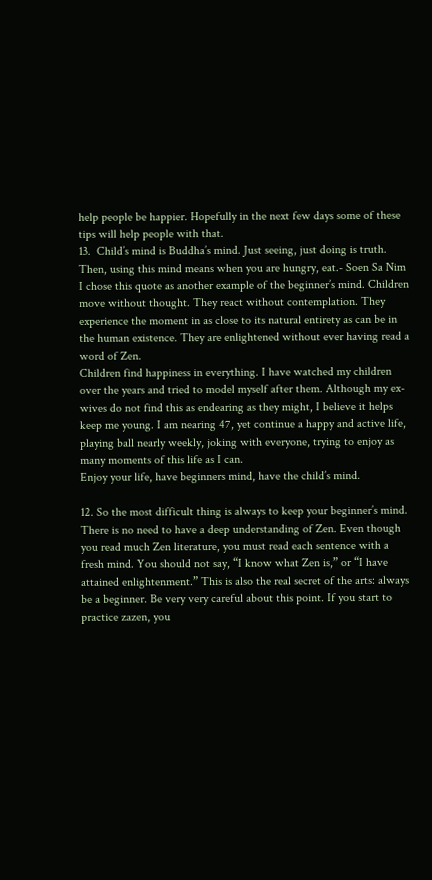help people be happier. Hopefully in the next few days some of these tips will help people with that.
13.  Child’s mind is Buddha’s mind. Just seeing, just doing is truth. Then, using this mind means when you are hungry, eat.- Soen Sa Nim
I chose this quote as another example of the beginner’s mind. Children move without thought. They react without contemplation. They experience the moment in as close to its natural entirety as can be in the human existence. They are enlightened without ever having read a word of Zen.
Children find happiness in everything. I have watched my children over the years and tried to model myself after them. Although my ex-wives do not find this as endearing as they might, I believe it helps keep me young. I am nearing 47, yet continue a happy and active life, playing ball nearly weekly, joking with everyone, trying to enjoy as many moments of this life as I can.
Enjoy your life, have beginners mind, have the child’s mind.

12. So the most difficult thing is always to keep your beginner’s mind. There is no need to have a deep understanding of Zen. Even though you read much Zen literature, you must read each sentence with a fresh mind. You should not say, “I know what Zen is,” or “I have attained enlightenment.” This is also the real secret of the arts: always be a beginner. Be very very careful about this point. If you start to practice zazen, you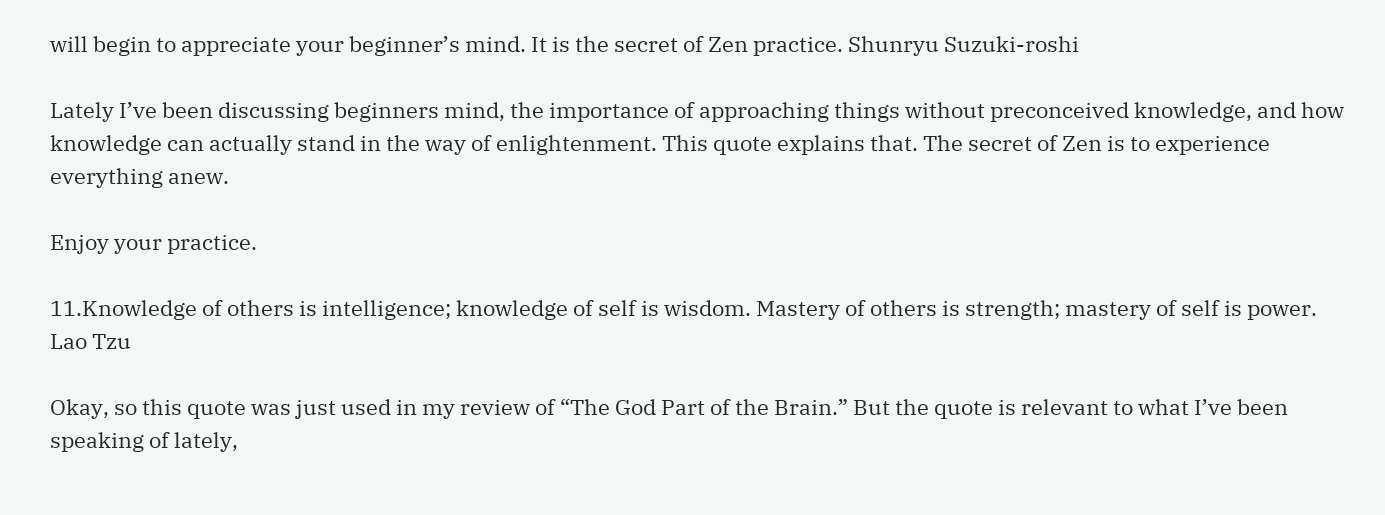will begin to appreciate your beginner’s mind. It is the secret of Zen practice. Shunryu Suzuki-roshi

Lately I’ve been discussing beginners mind, the importance of approaching things without preconceived knowledge, and how knowledge can actually stand in the way of enlightenment. This quote explains that. The secret of Zen is to experience everything anew.

Enjoy your practice.

11.Knowledge of others is intelligence; knowledge of self is wisdom. Mastery of others is strength; mastery of self is power. Lao Tzu

Okay, so this quote was just used in my review of “The God Part of the Brain.” But the quote is relevant to what I’ve been speaking of lately,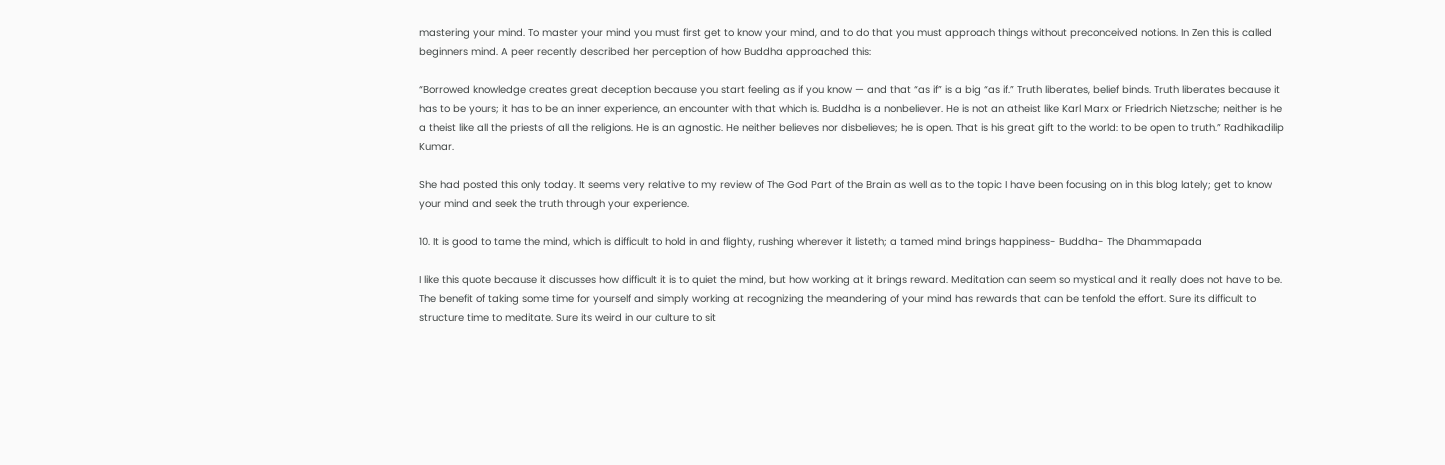mastering your mind. To master your mind you must first get to know your mind, and to do that you must approach things without preconceived notions. In Zen this is called beginners mind. A peer recently described her perception of how Buddha approached this:

“Borrowed knowledge creates great deception because you start feeling as if you know — and that “as if” is a big “as if.” Truth liberates, belief binds. Truth liberates because it has to be yours; it has to be an inner experience, an encounter with that which is. Buddha is a nonbeliever. He is not an atheist like Karl Marx or Friedrich Nietzsche; neither is he a theist like all the priests of all the religions. He is an agnostic. He neither believes nor disbelieves; he is open. That is his great gift to the world: to be open to truth.” Radhikadilip Kumar.

She had posted this only today. It seems very relative to my review of The God Part of the Brain as well as to the topic I have been focusing on in this blog lately; get to know your mind and seek the truth through your experience.

10. It is good to tame the mind, which is difficult to hold in and flighty, rushing wherever it listeth; a tamed mind brings happiness- Buddha- The Dhammapada

I like this quote because it discusses how difficult it is to quiet the mind, but how working at it brings reward. Meditation can seem so mystical and it really does not have to be. The benefit of taking some time for yourself and simply working at recognizing the meandering of your mind has rewards that can be tenfold the effort. Sure its difficult to structure time to meditate. Sure its weird in our culture to sit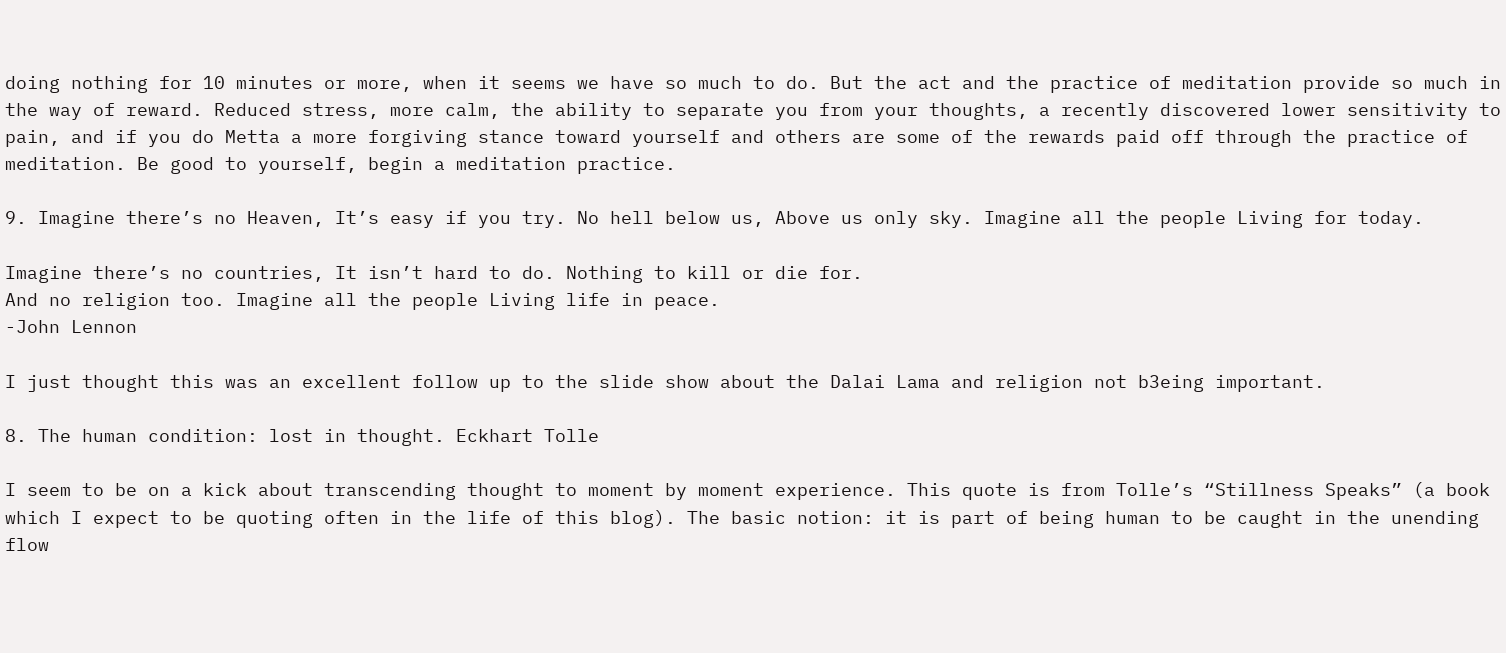doing nothing for 10 minutes or more, when it seems we have so much to do. But the act and the practice of meditation provide so much in the way of reward. Reduced stress, more calm, the ability to separate you from your thoughts, a recently discovered lower sensitivity to pain, and if you do Metta a more forgiving stance toward yourself and others are some of the rewards paid off through the practice of meditation. Be good to yourself, begin a meditation practice.

9. Imagine there’s no Heaven, It’s easy if you try. No hell below us, Above us only sky. Imagine all the people Living for today.

Imagine there’s no countries, It isn’t hard to do. Nothing to kill or die for.
And no religion too. Imagine all the people Living life in peace.
-John Lennon

I just thought this was an excellent follow up to the slide show about the Dalai Lama and religion not b3eing important.

8. The human condition: lost in thought. Eckhart Tolle

I seem to be on a kick about transcending thought to moment by moment experience. This quote is from Tolle’s “Stillness Speaks” (a book which I expect to be quoting often in the life of this blog). The basic notion: it is part of being human to be caught in the unending flow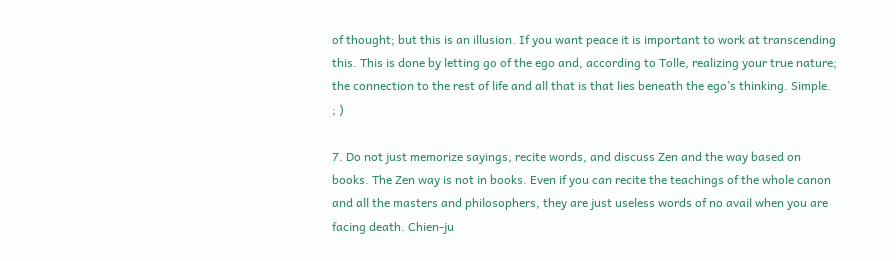of thought; but this is an illusion. If you want peace it is important to work at transcending this. This is done by letting go of the ego and, according to Tolle, realizing your true nature; the connection to the rest of life and all that is that lies beneath the ego’s thinking. Simple. ; )

7. Do not just memorize sayings, recite words, and discuss Zen and the way based on books. The Zen way is not in books. Even if you can recite the teachings of the whole canon and all the masters and philosophers, they are just useless words of no avail when you are facing death. Chien-ju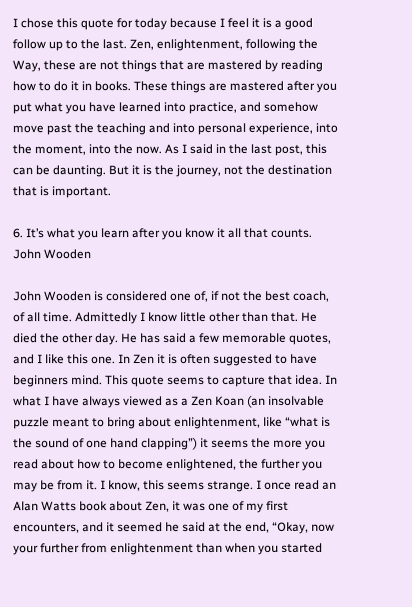I chose this quote for today because I feel it is a good follow up to the last. Zen, enlightenment, following the Way, these are not things that are mastered by reading how to do it in books. These things are mastered after you put what you have learned into practice, and somehow move past the teaching and into personal experience, into the moment, into the now. As I said in the last post, this can be daunting. But it is the journey, not the destination that is important.

6. It’s what you learn after you know it all that counts. John Wooden

John Wooden is considered one of, if not the best coach, of all time. Admittedly I know little other than that. He died the other day. He has said a few memorable quotes, and I like this one. In Zen it is often suggested to have beginners mind. This quote seems to capture that idea. In what I have always viewed as a Zen Koan (an insolvable puzzle meant to bring about enlightenment, like “what is the sound of one hand clapping”) it seems the more you read about how to become enlightened, the further you may be from it. I know, this seems strange. I once read an Alan Watts book about Zen, it was one of my first encounters, and it seemed he said at the end, “Okay, now your further from enlightenment than when you started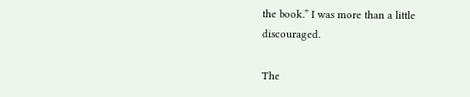the book.” I was more than a little discouraged.

The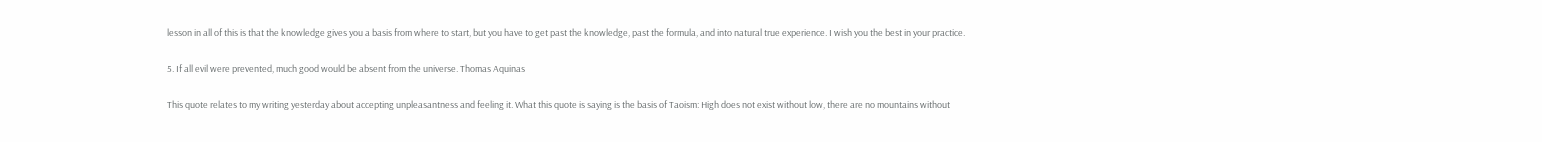lesson in all of this is that the knowledge gives you a basis from where to start, but you have to get past the knowledge, past the formula, and into natural true experience. I wish you the best in your practice.

5. If all evil were prevented, much good would be absent from the universe. Thomas Aquinas

This quote relates to my writing yesterday about accepting unpleasantness and feeling it. What this quote is saying is the basis of Taoism: High does not exist without low, there are no mountains without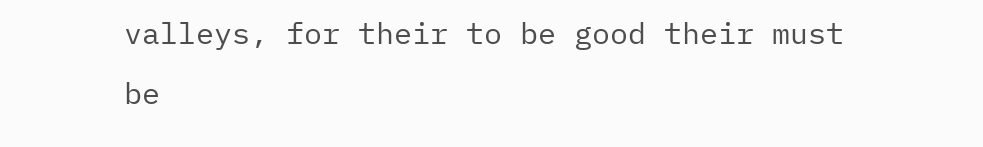valleys, for their to be good their must be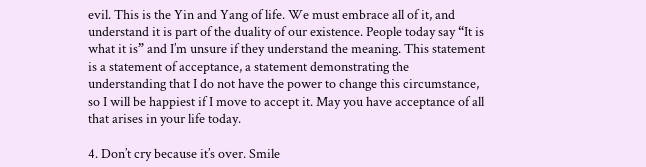evil. This is the Yin and Yang of life. We must embrace all of it, and understand it is part of the duality of our existence. People today say “It is what it is” and I’m unsure if they understand the meaning. This statement is a statement of acceptance, a statement demonstrating the understanding that I do not have the power to change this circumstance, so I will be happiest if I move to accept it. May you have acceptance of all that arises in your life today.

4. Don’t cry because it’s over. Smile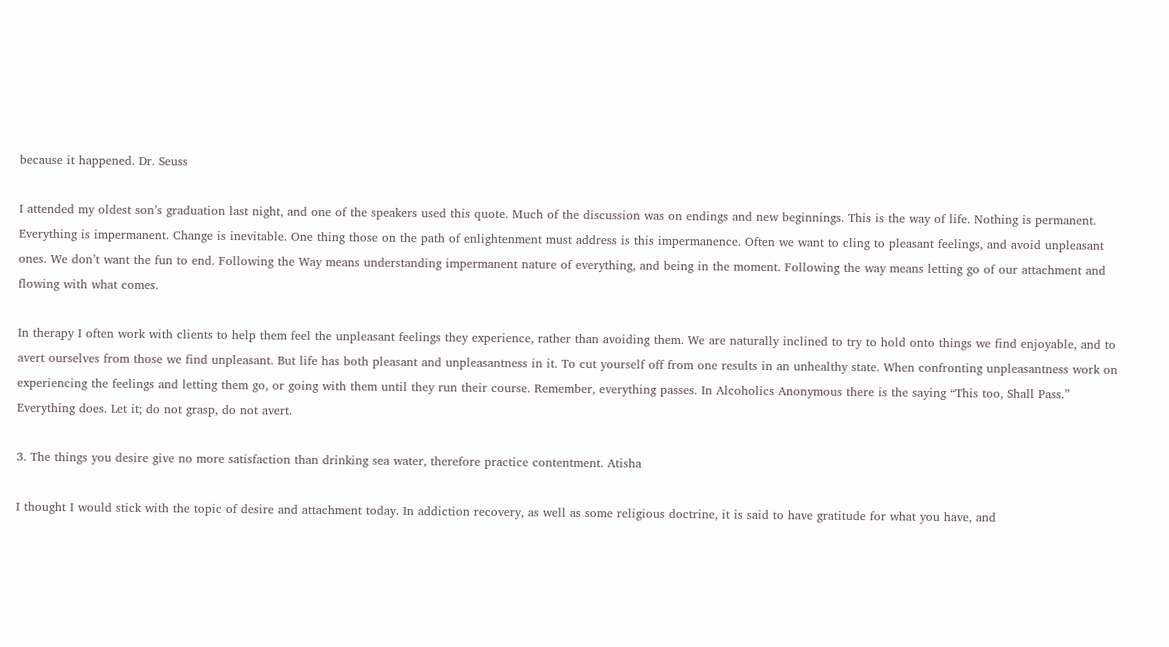because it happened. Dr. Seuss

I attended my oldest son’s graduation last night, and one of the speakers used this quote. Much of the discussion was on endings and new beginnings. This is the way of life. Nothing is permanent. Everything is impermanent. Change is inevitable. One thing those on the path of enlightenment must address is this impermanence. Often we want to cling to pleasant feelings, and avoid unpleasant ones. We don’t want the fun to end. Following the Way means understanding impermanent nature of everything, and being in the moment. Following the way means letting go of our attachment and flowing with what comes.

In therapy I often work with clients to help them feel the unpleasant feelings they experience, rather than avoiding them. We are naturally inclined to try to hold onto things we find enjoyable, and to avert ourselves from those we find unpleasant. But life has both pleasant and unpleasantness in it. To cut yourself off from one results in an unhealthy state. When confronting unpleasantness work on experiencing the feelings and letting them go, or going with them until they run their course. Remember, everything passes. In Alcoholics Anonymous there is the saying “This too, Shall Pass.” Everything does. Let it; do not grasp, do not avert.

3. The things you desire give no more satisfaction than drinking sea water, therefore practice contentment. Atisha

I thought I would stick with the topic of desire and attachment today. In addiction recovery, as well as some religious doctrine, it is said to have gratitude for what you have, and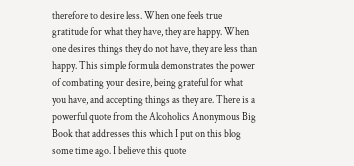therefore to desire less. When one feels true gratitude for what they have, they are happy. When one desires things they do not have, they are less than happy. This simple formula demonstrates the power of combating your desire, being grateful for what you have, and accepting things as they are. There is a powerful quote from the Alcoholics Anonymous Big Book that addresses this which I put on this blog some time ago. I believe this quote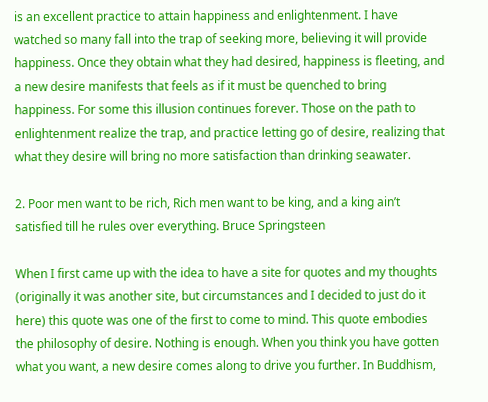is an excellent practice to attain happiness and enlightenment. I have watched so many fall into the trap of seeking more, believing it will provide happiness. Once they obtain what they had desired, happiness is fleeting, and a new desire manifests that feels as if it must be quenched to bring happiness. For some this illusion continues forever. Those on the path to enlightenment realize the trap, and practice letting go of desire, realizing that what they desire will bring no more satisfaction than drinking seawater.

2. Poor men want to be rich, Rich men want to be king, and a king ain’t satisfied till he rules over everything. Bruce Springsteen

When I first came up with the idea to have a site for quotes and my thoughts (originally it was another site, but circumstances and I decided to just do it here) this quote was one of the first to come to mind. This quote embodies the philosophy of desire. Nothing is enough. When you think you have gotten what you want, a new desire comes along to drive you further. In Buddhism,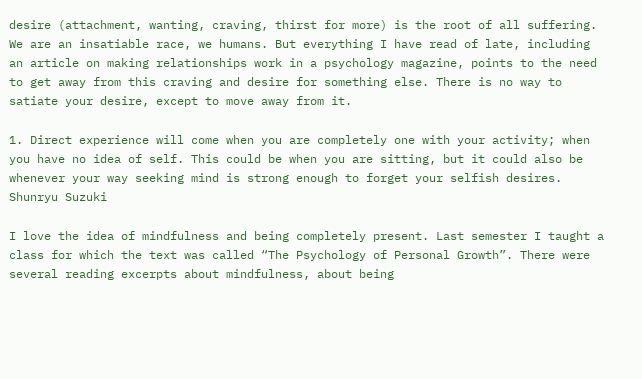desire (attachment, wanting, craving, thirst for more) is the root of all suffering. We are an insatiable race, we humans. But everything I have read of late, including an article on making relationships work in a psychology magazine, points to the need to get away from this craving and desire for something else. There is no way to satiate your desire, except to move away from it.

1. Direct experience will come when you are completely one with your activity; when you have no idea of self. This could be when you are sitting, but it could also be whenever your way seeking mind is strong enough to forget your selfish desires. Shunryu Suzuki

I love the idea of mindfulness and being completely present. Last semester I taught a class for which the text was called “The Psychology of Personal Growth”. There were several reading excerpts about mindfulness, about being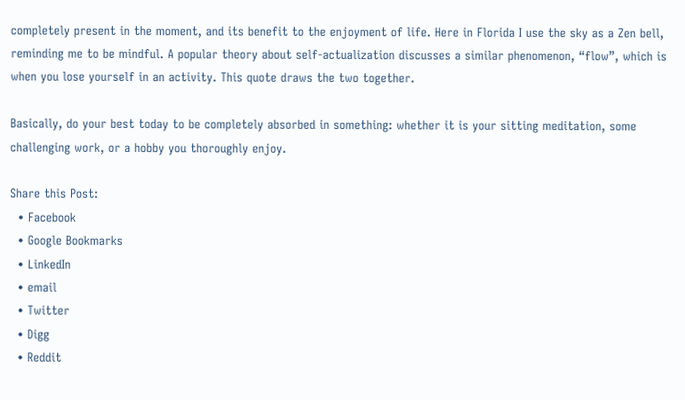completely present in the moment, and its benefit to the enjoyment of life. Here in Florida I use the sky as a Zen bell, reminding me to be mindful. A popular theory about self-actualization discusses a similar phenomenon, “flow”, which is when you lose yourself in an activity. This quote draws the two together.

Basically, do your best today to be completely absorbed in something: whether it is your sitting meditation, some challenging work, or a hobby you thoroughly enjoy.

Share this Post:
  • Facebook
  • Google Bookmarks
  • LinkedIn
  • email
  • Twitter
  • Digg
  • Reddit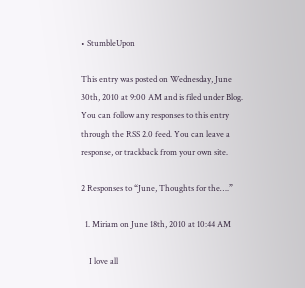• StumbleUpon

This entry was posted on Wednesday, June 30th, 2010 at 9:00 AM and is filed under Blog. You can follow any responses to this entry through the RSS 2.0 feed. You can leave a response, or trackback from your own site.

2 Responses to “June, Thoughts for the….”

  1. Miriam on June 18th, 2010 at 10:44 AM

    I love all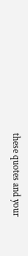these quotes and your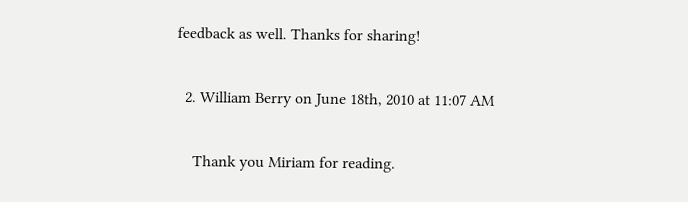feedback as well. Thanks for sharing!

  2. William Berry on June 18th, 2010 at 11:07 AM

    Thank you Miriam for reading.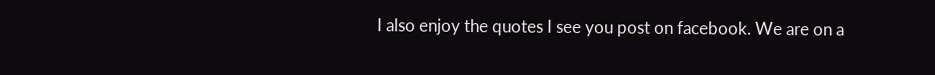I also enjoy the quotes I see you post on facebook. We are on a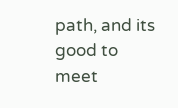path, and its good to meet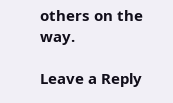others on the way.

Leave a Reply